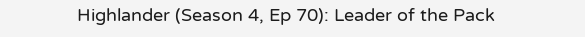Highlander (Season 4, Ep 70): Leader of the Pack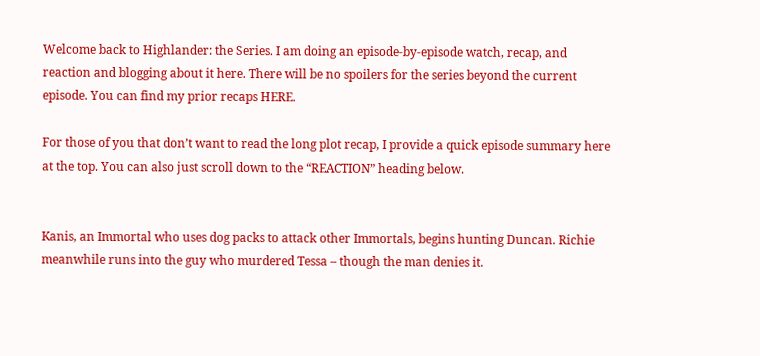Welcome back to Highlander: the Series. I am doing an episode-by-episode watch, recap, and reaction and blogging about it here. There will be no spoilers for the series beyond the current episode. You can find my prior recaps HERE.

For those of you that don’t want to read the long plot recap, I provide a quick episode summary here at the top. You can also just scroll down to the “REACTION” heading below.


Kanis, an Immortal who uses dog packs to attack other Immortals, begins hunting Duncan. Richie meanwhile runs into the guy who murdered Tessa – though the man denies it.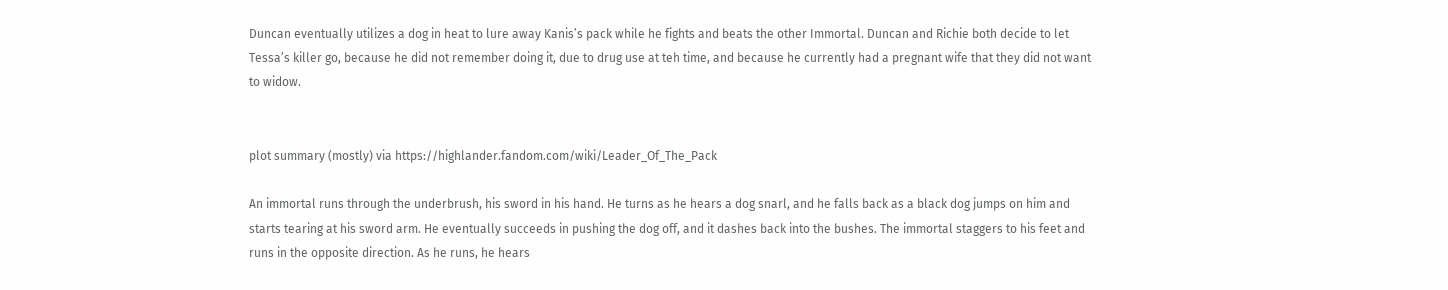Duncan eventually utilizes a dog in heat to lure away Kanis’s pack while he fights and beats the other Immortal. Duncan and Richie both decide to let Tessa’s killer go, because he did not remember doing it, due to drug use at teh time, and because he currently had a pregnant wife that they did not want to widow.


plot summary (mostly) via https://highlander.fandom.com/wiki/Leader_Of_The_Pack

An immortal runs through the underbrush, his sword in his hand. He turns as he hears a dog snarl, and he falls back as a black dog jumps on him and starts tearing at his sword arm. He eventually succeeds in pushing the dog off, and it dashes back into the bushes. The immortal staggers to his feet and runs in the opposite direction. As he runs, he hears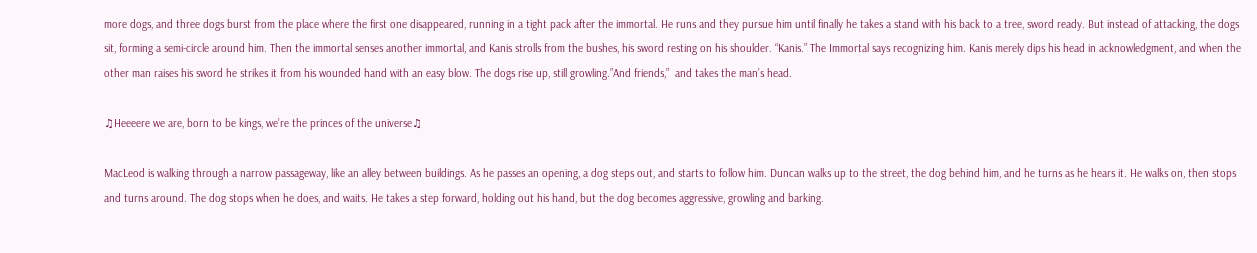more dogs, and three dogs burst from the place where the first one disappeared, running in a tight pack after the immortal. He runs and they pursue him until finally he takes a stand with his back to a tree, sword ready. But instead of attacking, the dogs sit, forming a semi-circle around him. Then the immortal senses another immortal, and Kanis strolls from the bushes, his sword resting on his shoulder. “Kanis.” The Immortal says recognizing him. Kanis merely dips his head in acknowledgment, and when the other man raises his sword he strikes it from his wounded hand with an easy blow. The dogs rise up, still growling.”And friends,”  and takes the man’s head.

♫Heeeere we are, born to be kings, we’re the princes of the universe♫

MacLeod is walking through a narrow passageway, like an alley between buildings. As he passes an opening, a dog steps out, and starts to follow him. Duncan walks up to the street, the dog behind him, and he turns as he hears it. He walks on, then stops and turns around. The dog stops when he does, and waits. He takes a step forward, holding out his hand, but the dog becomes aggressive, growling and barking.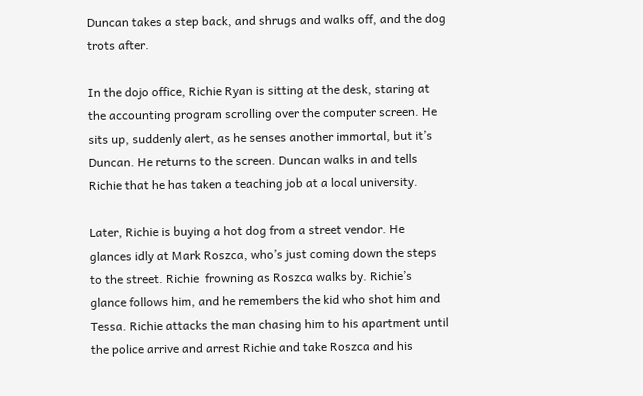Duncan takes a step back, and shrugs and walks off, and the dog trots after.

In the dojo office, Richie Ryan is sitting at the desk, staring at the accounting program scrolling over the computer screen. He sits up, suddenly alert, as he senses another immortal, but it’s Duncan. He returns to the screen. Duncan walks in and tells Richie that he has taken a teaching job at a local university.

Later, Richie is buying a hot dog from a street vendor. He glances idly at Mark Roszca, who’s just coming down the steps to the street. Richie  frowning as Roszca walks by. Richie’s glance follows him, and he remembers the kid who shot him and Tessa. Richie attacks the man chasing him to his apartment until the police arrive and arrest Richie and take Roszca and his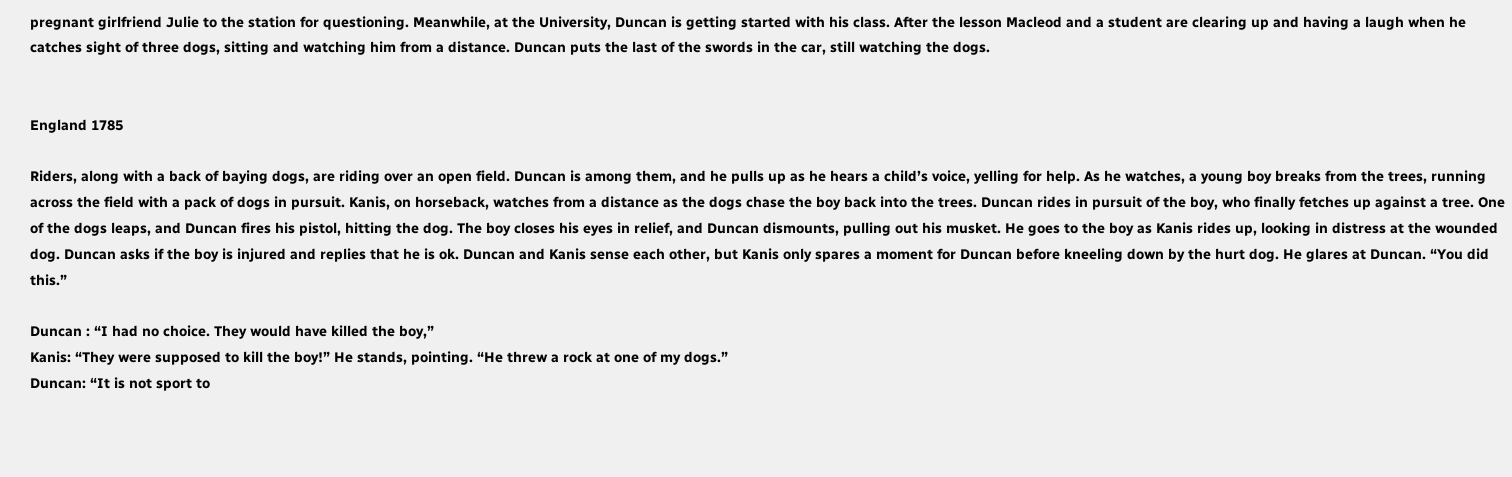pregnant girlfriend Julie to the station for questioning. Meanwhile, at the University, Duncan is getting started with his class. After the lesson Macleod and a student are clearing up and having a laugh when he catches sight of three dogs, sitting and watching him from a distance. Duncan puts the last of the swords in the car, still watching the dogs.


England 1785

Riders, along with a back of baying dogs, are riding over an open field. Duncan is among them, and he pulls up as he hears a child’s voice, yelling for help. As he watches, a young boy breaks from the trees, running across the field with a pack of dogs in pursuit. Kanis, on horseback, watches from a distance as the dogs chase the boy back into the trees. Duncan rides in pursuit of the boy, who finally fetches up against a tree. One of the dogs leaps, and Duncan fires his pistol, hitting the dog. The boy closes his eyes in relief, and Duncan dismounts, pulling out his musket. He goes to the boy as Kanis rides up, looking in distress at the wounded dog. Duncan asks if the boy is injured and replies that he is ok. Duncan and Kanis sense each other, but Kanis only spares a moment for Duncan before kneeling down by the hurt dog. He glares at Duncan. “You did this.”

Duncan : “I had no choice. They would have killed the boy,”
Kanis: “They were supposed to kill the boy!” He stands, pointing. “He threw a rock at one of my dogs.”
Duncan: “It is not sport to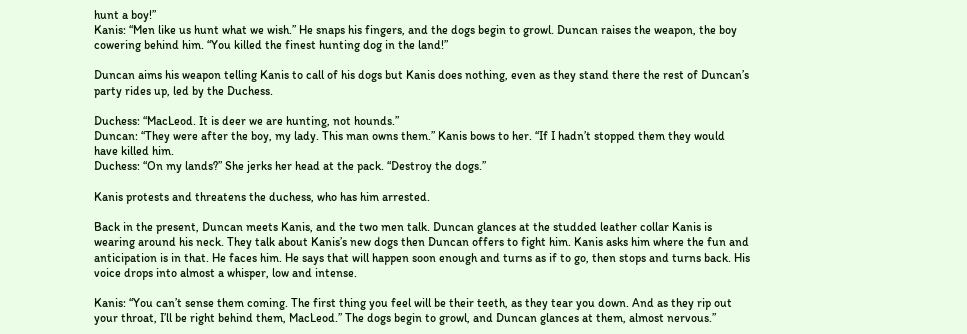hunt a boy!”
Kanis: “Men like us hunt what we wish.” He snaps his fingers, and the dogs begin to growl. Duncan raises the weapon, the boy cowering behind him. “You killed the finest hunting dog in the land!”

Duncan aims his weapon telling Kanis to call of his dogs but Kanis does nothing, even as they stand there the rest of Duncan’s party rides up, led by the Duchess.

Duchess: “MacLeod. It is deer we are hunting, not hounds.”
Duncan: “They were after the boy, my lady. This man owns them.” Kanis bows to her. “If I hadn’t stopped them they would have killed him.
Duchess: “On my lands?” She jerks her head at the pack. “Destroy the dogs.”

Kanis protests and threatens the duchess, who has him arrested.

Back in the present, Duncan meets Kanis, and the two men talk. Duncan glances at the studded leather collar Kanis is wearing around his neck. They talk about Kanis’s new dogs then Duncan offers to fight him. Kanis asks him where the fun and anticipation is in that. He faces him. He says that will happen soon enough and turns as if to go, then stops and turns back. His voice drops into almost a whisper, low and intense.

Kanis: “You can’t sense them coming. The first thing you feel will be their teeth, as they tear you down. And as they rip out your throat, I’ll be right behind them, MacLeod.” The dogs begin to growl, and Duncan glances at them, almost nervous.”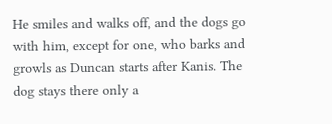He smiles and walks off, and the dogs go with him, except for one, who barks and growls as Duncan starts after Kanis. The dog stays there only a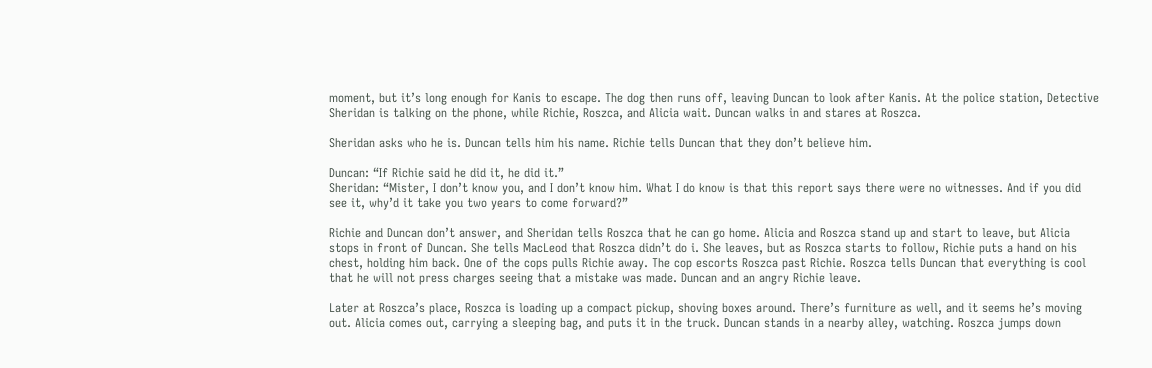moment, but it’s long enough for Kanis to escape. The dog then runs off, leaving Duncan to look after Kanis. At the police station, Detective Sheridan is talking on the phone, while Richie, Roszca, and Alicia wait. Duncan walks in and stares at Roszca.

Sheridan asks who he is. Duncan tells him his name. Richie tells Duncan that they don’t believe him.

Duncan: “If Richie said he did it, he did it.”
Sheridan: “Mister, I don’t know you, and I don’t know him. What I do know is that this report says there were no witnesses. And if you did see it, why’d it take you two years to come forward?”

Richie and Duncan don’t answer, and Sheridan tells Roszca that he can go home. Alicia and Roszca stand up and start to leave, but Alicia stops in front of Duncan. She tells MacLeod that Roszca didn’t do i. She leaves, but as Roszca starts to follow, Richie puts a hand on his chest, holding him back. One of the cops pulls Richie away. The cop escorts Roszca past Richie. Roszca tells Duncan that everything is cool that he will not press charges seeing that a mistake was made. Duncan and an angry Richie leave.

Later at Roszca’s place, Roszca is loading up a compact pickup, shoving boxes around. There’s furniture as well, and it seems he’s moving out. Alicia comes out, carrying a sleeping bag, and puts it in the truck. Duncan stands in a nearby alley, watching. Roszca jumps down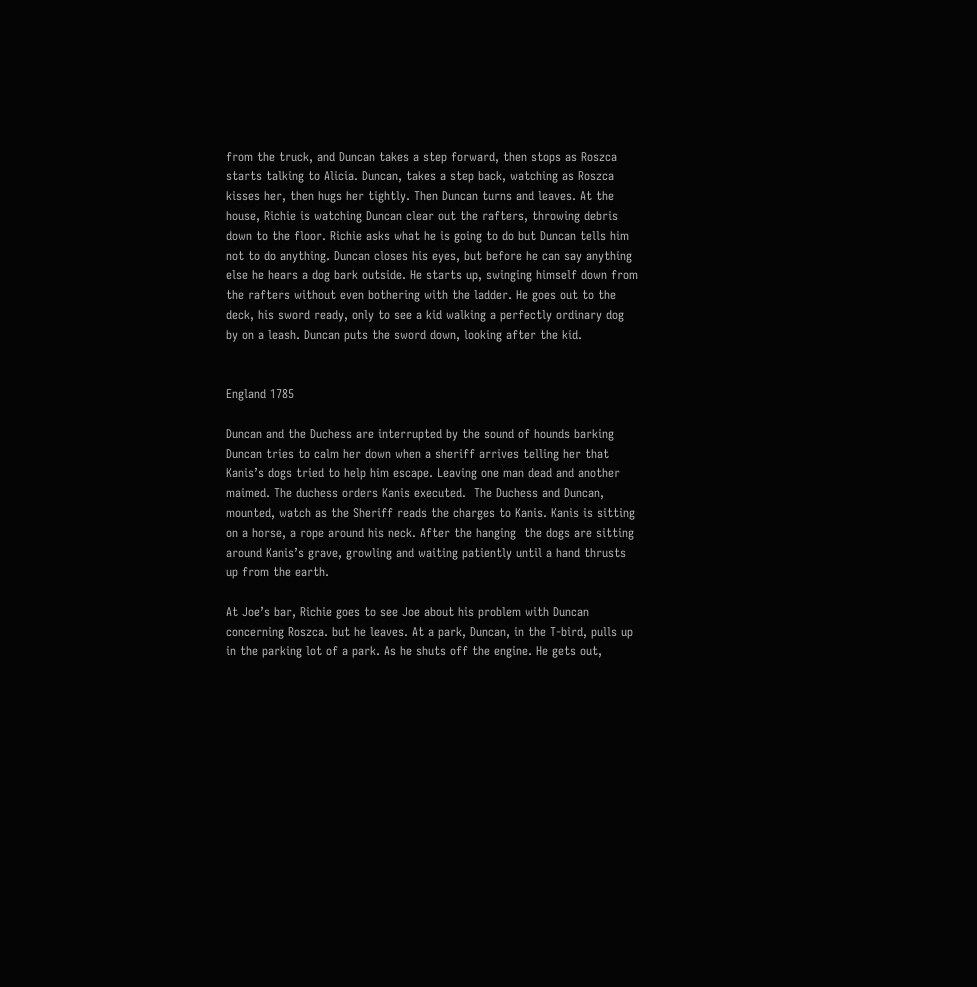from the truck, and Duncan takes a step forward, then stops as Roszca starts talking to Alicia. Duncan, takes a step back, watching as Roszca kisses her, then hugs her tightly. Then Duncan turns and leaves. At the house, Richie is watching Duncan clear out the rafters, throwing debris down to the floor. Richie asks what he is going to do but Duncan tells him not to do anything. Duncan closes his eyes, but before he can say anything else he hears a dog bark outside. He starts up, swinging himself down from the rafters without even bothering with the ladder. He goes out to the deck, his sword ready, only to see a kid walking a perfectly ordinary dog by on a leash. Duncan puts the sword down, looking after the kid.


England 1785

Duncan and the Duchess are interrupted by the sound of hounds barking Duncan tries to calm her down when a sheriff arrives telling her that Kanis’s dogs tried to help him escape. Leaving one man dead and another maimed. The duchess orders Kanis executed.  The Duchess and Duncan, mounted, watch as the Sheriff reads the charges to Kanis. Kanis is sitting on a horse, a rope around his neck. After the hanging  the dogs are sitting around Kanis’s grave, growling and waiting patiently until a hand thrusts up from the earth.

At Joe’s bar, Richie goes to see Joe about his problem with Duncan concerning Roszca. but he leaves. At a park, Duncan, in the T-bird, pulls up in the parking lot of a park. As he shuts off the engine. He gets out,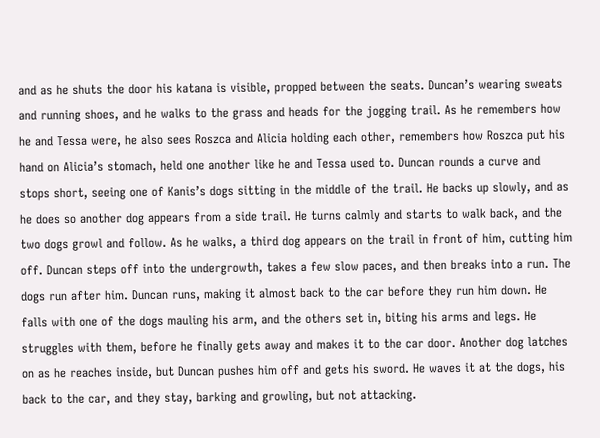and as he shuts the door his katana is visible, propped between the seats. Duncan’s wearing sweats and running shoes, and he walks to the grass and heads for the jogging trail. As he remembers how he and Tessa were, he also sees Roszca and Alicia holding each other, remembers how Roszca put his hand on Alicia’s stomach, held one another like he and Tessa used to. Duncan rounds a curve and stops short, seeing one of Kanis’s dogs sitting in the middle of the trail. He backs up slowly, and as he does so another dog appears from a side trail. He turns calmly and starts to walk back, and the two dogs growl and follow. As he walks, a third dog appears on the trail in front of him, cutting him off. Duncan steps off into the undergrowth, takes a few slow paces, and then breaks into a run. The dogs run after him. Duncan runs, making it almost back to the car before they run him down. He falls with one of the dogs mauling his arm, and the others set in, biting his arms and legs. He struggles with them, before he finally gets away and makes it to the car door. Another dog latches on as he reaches inside, but Duncan pushes him off and gets his sword. He waves it at the dogs, his back to the car, and they stay, barking and growling, but not attacking.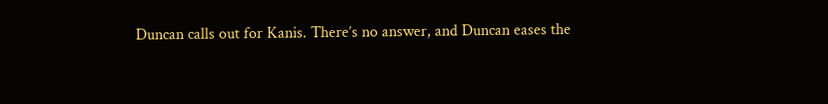Duncan calls out for Kanis. There’s no answer, and Duncan eases the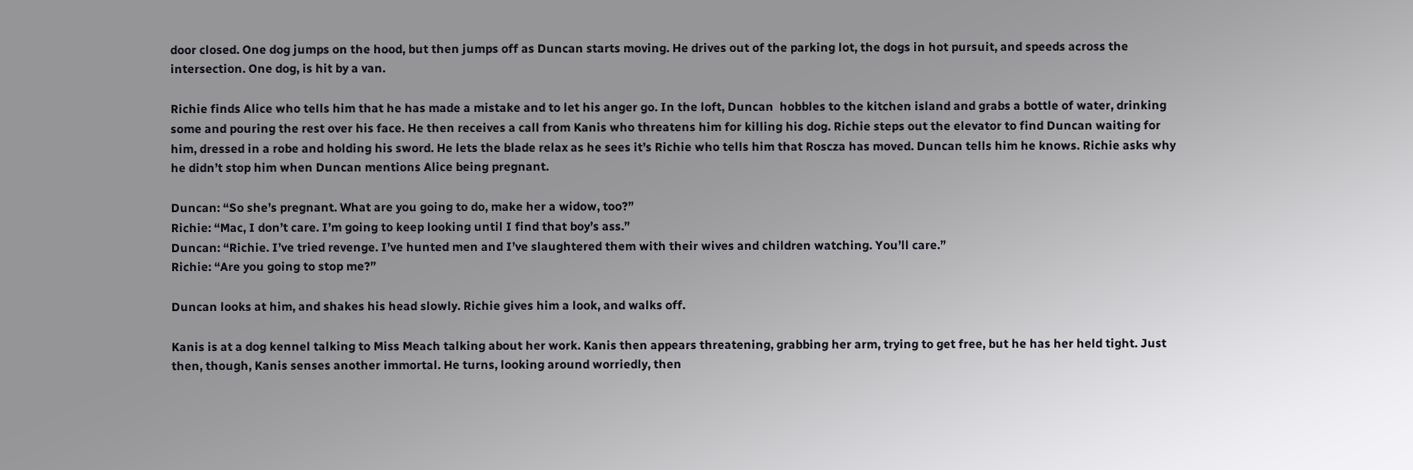door closed. One dog jumps on the hood, but then jumps off as Duncan starts moving. He drives out of the parking lot, the dogs in hot pursuit, and speeds across the intersection. One dog, is hit by a van.

Richie finds Alice who tells him that he has made a mistake and to let his anger go. In the loft, Duncan  hobbles to the kitchen island and grabs a bottle of water, drinking some and pouring the rest over his face. He then receives a call from Kanis who threatens him for killing his dog. Richie steps out the elevator to find Duncan waiting for him, dressed in a robe and holding his sword. He lets the blade relax as he sees it’s Richie who tells him that Roscza has moved. Duncan tells him he knows. Richie asks why he didn’t stop him when Duncan mentions Alice being pregnant.

Duncan: “So she’s pregnant. What are you going to do, make her a widow, too?”
Richie: “Mac, I don’t care. I’m going to keep looking until I find that boy’s ass.”
Duncan: “Richie. I’ve tried revenge. I’ve hunted men and I’ve slaughtered them with their wives and children watching. You’ll care.”
Richie: “Are you going to stop me?”

Duncan looks at him, and shakes his head slowly. Richie gives him a look, and walks off.

Kanis is at a dog kennel talking to Miss Meach talking about her work. Kanis then appears threatening, grabbing her arm, trying to get free, but he has her held tight. Just then, though, Kanis senses another immortal. He turns, looking around worriedly, then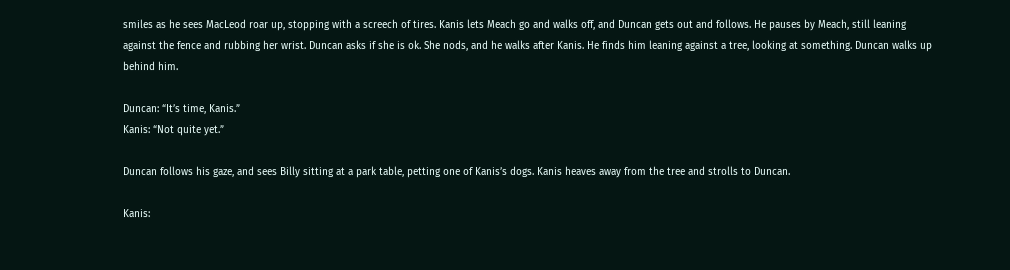smiles as he sees MacLeod roar up, stopping with a screech of tires. Kanis lets Meach go and walks off, and Duncan gets out and follows. He pauses by Meach, still leaning against the fence and rubbing her wrist. Duncan asks if she is ok. She nods, and he walks after Kanis. He finds him leaning against a tree, looking at something. Duncan walks up behind him.

Duncan: “It’s time, Kanis.”
Kanis: “Not quite yet.”

Duncan follows his gaze, and sees Billy sitting at a park table, petting one of Kanis’s dogs. Kanis heaves away from the tree and strolls to Duncan.

Kanis: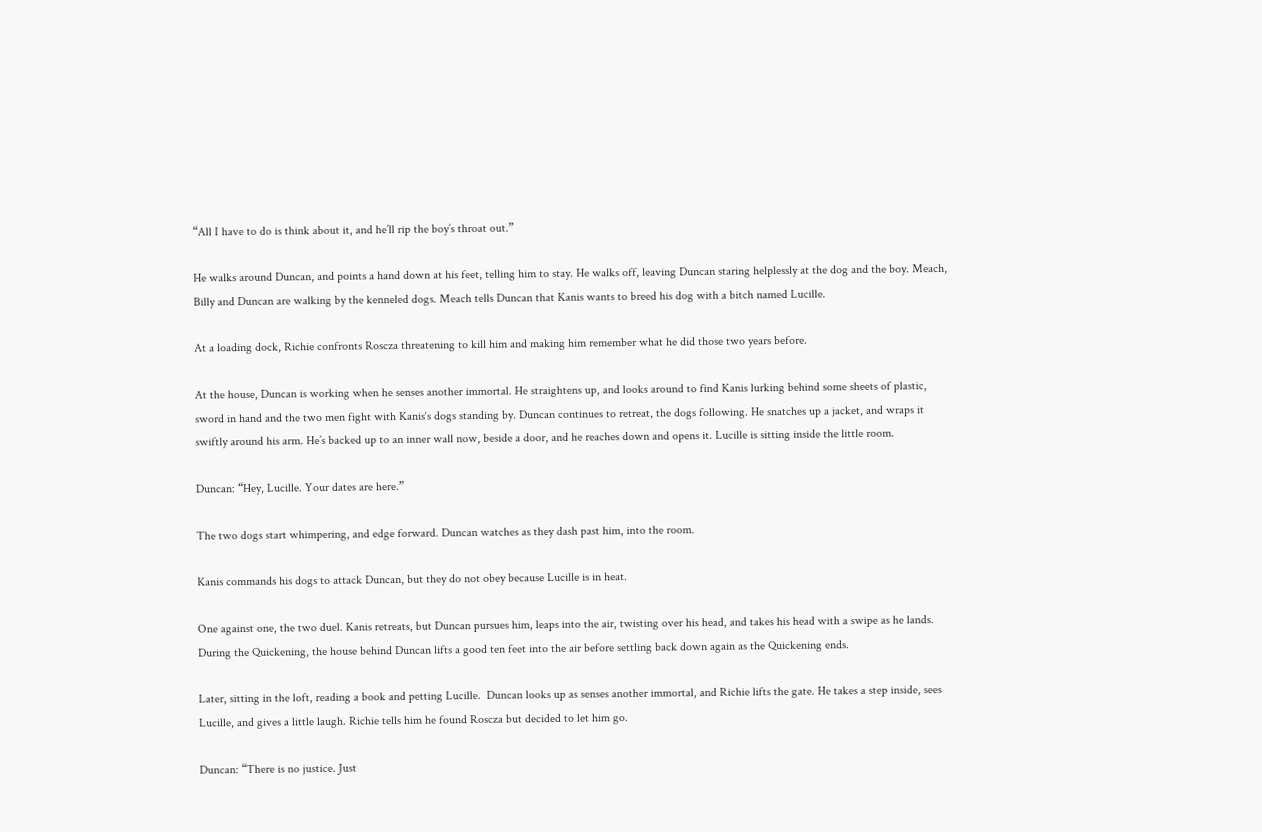“All I have to do is think about it, and he’ll rip the boy’s throat out.”

He walks around Duncan, and points a hand down at his feet, telling him to stay. He walks off, leaving Duncan staring helplessly at the dog and the boy. Meach, Billy and Duncan are walking by the kenneled dogs. Meach tells Duncan that Kanis wants to breed his dog with a bitch named Lucille.

At a loading dock, Richie confronts Roscza threatening to kill him and making him remember what he did those two years before.

At the house, Duncan is working when he senses another immortal. He straightens up, and looks around to find Kanis lurking behind some sheets of plastic, sword in hand and the two men fight with Kanis‘s dogs standing by. Duncan continues to retreat, the dogs following. He snatches up a jacket, and wraps it swiftly around his arm. He’s backed up to an inner wall now, beside a door, and he reaches down and opens it. Lucille is sitting inside the little room.

Duncan: “Hey, Lucille. Your dates are here.”

The two dogs start whimpering, and edge forward. Duncan watches as they dash past him, into the room.

Kanis commands his dogs to attack Duncan, but they do not obey because Lucille is in heat.

One against one, the two duel. Kanis retreats, but Duncan pursues him, leaps into the air, twisting over his head, and takes his head with a swipe as he lands. During the Quickening, the house behind Duncan lifts a good ten feet into the air before settling back down again as the Quickening ends.

Later, sitting in the loft, reading a book and petting Lucille.  Duncan looks up as senses another immortal, and Richie lifts the gate. He takes a step inside, sees Lucille, and gives a little laugh. Richie tells him he found Roscza but decided to let him go.

Duncan: “There is no justice. Just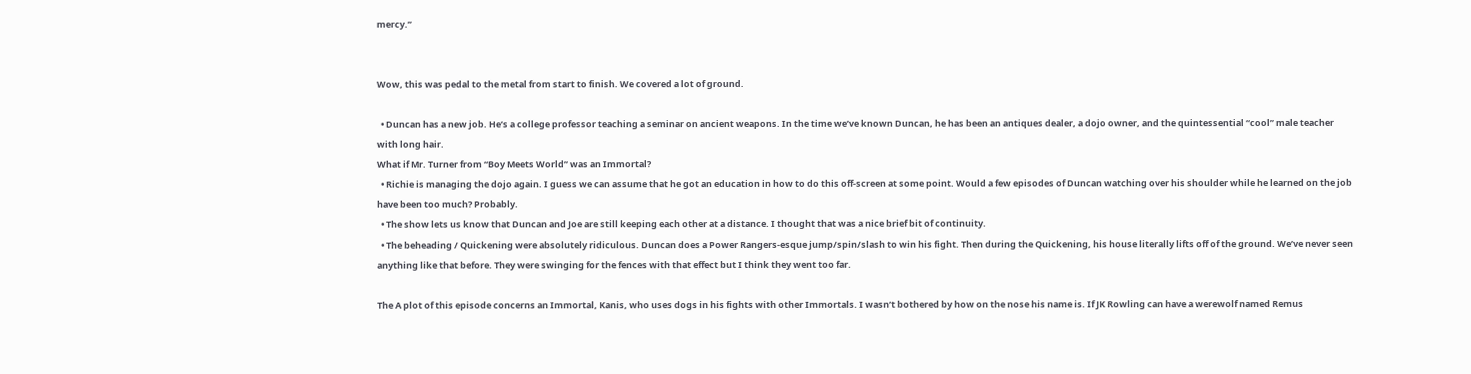mercy.”


Wow, this was pedal to the metal from start to finish. We covered a lot of ground.

  • Duncan has a new job. He’s a college professor teaching a seminar on ancient weapons. In the time we’ve known Duncan, he has been an antiques dealer, a dojo owner, and the quintessential “cool” male teacher with long hair.
What if Mr. Turner from “Boy Meets World” was an Immortal?
  • Richie is managing the dojo again. I guess we can assume that he got an education in how to do this off-screen at some point. Would a few episodes of Duncan watching over his shoulder while he learned on the job have been too much? Probably.
  • The show lets us know that Duncan and Joe are still keeping each other at a distance. I thought that was a nice brief bit of continuity.
  • The beheading / Quickening were absolutely ridiculous. Duncan does a Power Rangers-esque jump/spin/slash to win his fight. Then during the Quickening, his house literally lifts off of the ground. We’ve never seen anything like that before. They were swinging for the fences with that effect but I think they went too far.

The A plot of this episode concerns an Immortal, Kanis, who uses dogs in his fights with other Immortals. I wasn’t bothered by how on the nose his name is. If JK Rowling can have a werewolf named Remus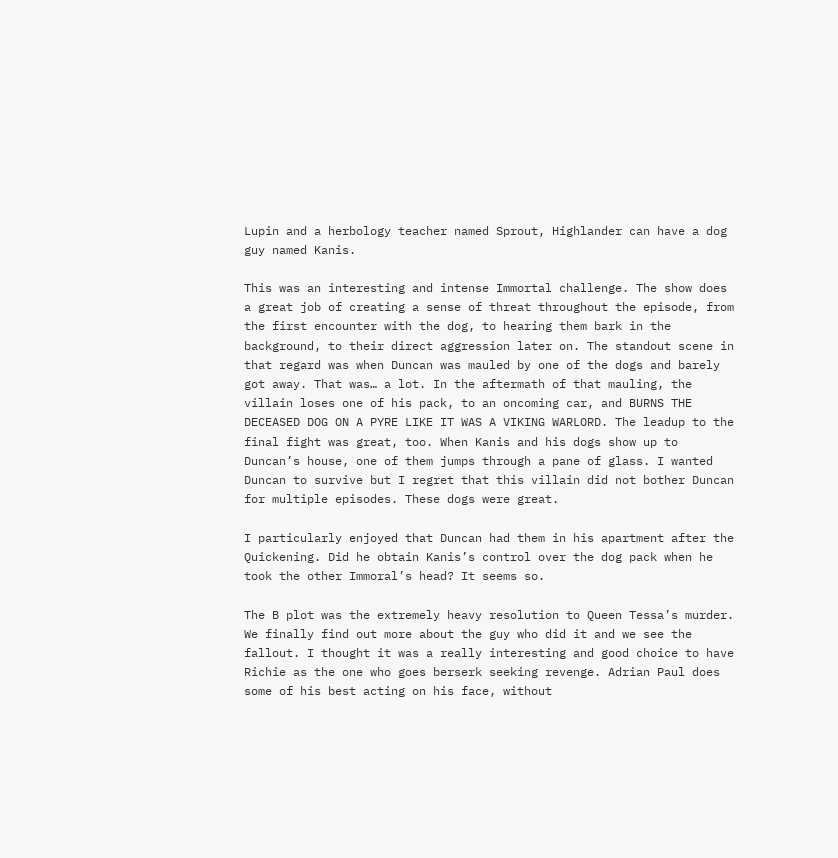Lupin and a herbology teacher named Sprout, Highlander can have a dog guy named Kanis.

This was an interesting and intense Immortal challenge. The show does a great job of creating a sense of threat throughout the episode, from the first encounter with the dog, to hearing them bark in the background, to their direct aggression later on. The standout scene in that regard was when Duncan was mauled by one of the dogs and barely got away. That was… a lot. In the aftermath of that mauling, the villain loses one of his pack, to an oncoming car, and BURNS THE DECEASED DOG ON A PYRE LIKE IT WAS A VIKING WARLORD. The leadup to the final fight was great, too. When Kanis and his dogs show up to Duncan’s house, one of them jumps through a pane of glass. I wanted Duncan to survive but I regret that this villain did not bother Duncan for multiple episodes. These dogs were great.

I particularly enjoyed that Duncan had them in his apartment after the Quickening. Did he obtain Kanis’s control over the dog pack when he took the other Immoral’s head? It seems so.

The B plot was the extremely heavy resolution to Queen Tessa’s murder. We finally find out more about the guy who did it and we see the fallout. I thought it was a really interesting and good choice to have Richie as the one who goes berserk seeking revenge. Adrian Paul does some of his best acting on his face, without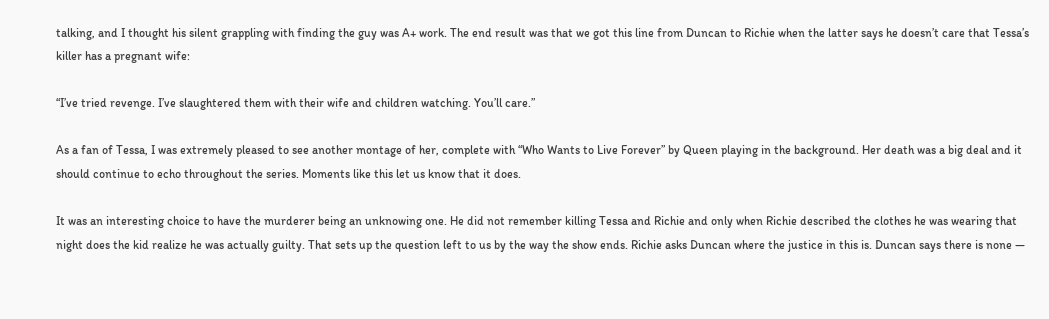talking, and I thought his silent grappling with finding the guy was A+ work. The end result was that we got this line from Duncan to Richie when the latter says he doesn’t care that Tessa’s killer has a pregnant wife:

“I’ve tried revenge. I’ve slaughtered them with their wife and children watching. You’ll care.”

As a fan of Tessa, I was extremely pleased to see another montage of her, complete with “Who Wants to Live Forever” by Queen playing in the background. Her death was a big deal and it should continue to echo throughout the series. Moments like this let us know that it does.

It was an interesting choice to have the murderer being an unknowing one. He did not remember killing Tessa and Richie and only when Richie described the clothes he was wearing that night does the kid realize he was actually guilty. That sets up the question left to us by the way the show ends. Richie asks Duncan where the justice in this is. Duncan says there is none —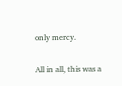only mercy.

All in all, this was a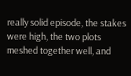really solid episode, the stakes were high, the two plots meshed together well, and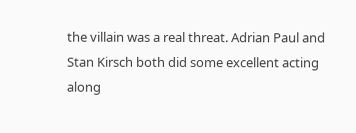the villain was a real threat. Adrian Paul and Stan Kirsch both did some excellent acting along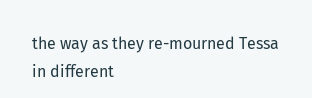the way as they re-mourned Tessa in different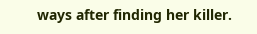ways after finding her killer.